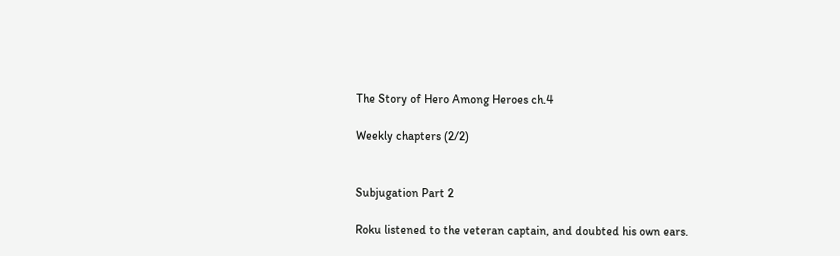The Story of Hero Among Heroes ch.4

Weekly chapters (2/2)


Subjugation Part 2

Roku listened to the veteran captain, and doubted his own ears.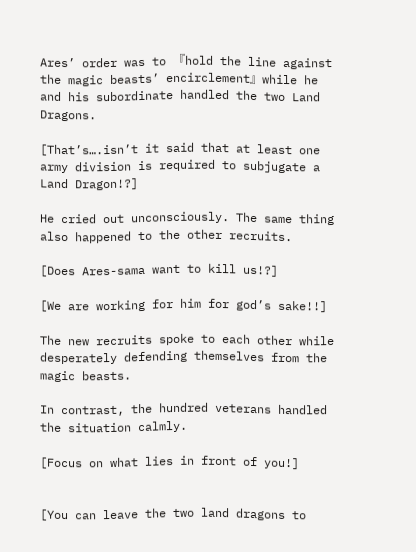Ares’ order was to 『hold the line against the magic beasts’ encirclement』while he and his subordinate handled the two Land Dragons.

[That’s….isn’t it said that at least one army division is required to subjugate a Land Dragon!?]

He cried out unconsciously. The same thing also happened to the other recruits.

[Does Ares-sama want to kill us!?]

[We are working for him for god’s sake!!]

The new recruits spoke to each other while desperately defending themselves from the magic beasts.

In contrast, the hundred veterans handled the situation calmly.

[Focus on what lies in front of you!]


[You can leave the two land dragons to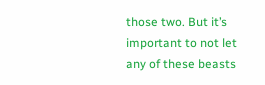those two. But it’s important to not let any of these beasts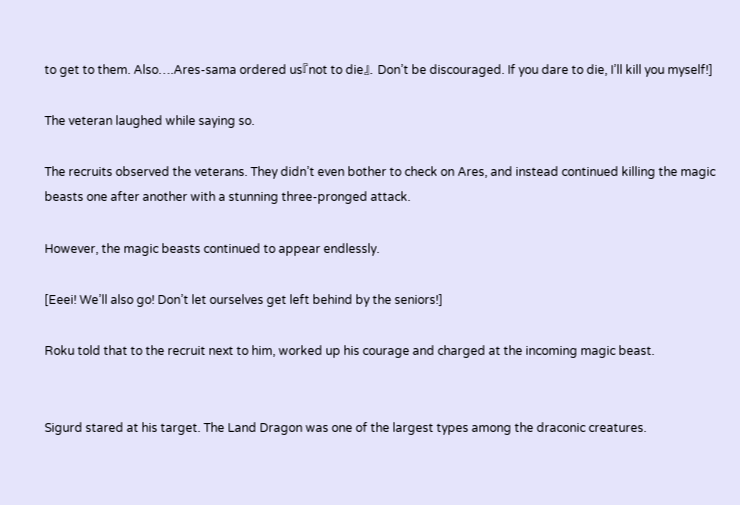to get to them. Also….Ares-sama ordered us『not to die』. Don’t be discouraged. If you dare to die, I’ll kill you myself!]

The veteran laughed while saying so.

The recruits observed the veterans. They didn’t even bother to check on Ares, and instead continued killing the magic beasts one after another with a stunning three-pronged attack.

However, the magic beasts continued to appear endlessly.

[Eeei! We’ll also go! Don’t let ourselves get left behind by the seniors!]

Roku told that to the recruit next to him, worked up his courage and charged at the incoming magic beast.


Sigurd stared at his target. The Land Dragon was one of the largest types among the draconic creatures.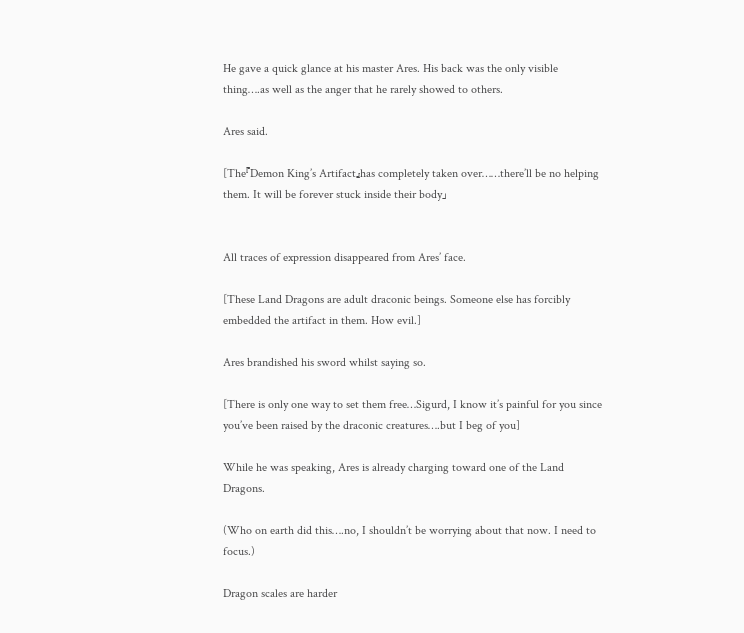He gave a quick glance at his master Ares. His back was the only visible thing….as well as the anger that he rarely showed to others.

Ares said.

[The『Demon King’s Artifact』has completely taken over……there’ll be no helping them. It will be forever stuck inside their body」


All traces of expression disappeared from Ares’ face.

[These Land Dragons are adult draconic beings. Someone else has forcibly embedded the artifact in them. How evil.]

Ares brandished his sword whilst saying so.

[There is only one way to set them free…Sigurd, I know it’s painful for you since you’ve been raised by the draconic creatures….but I beg of you]

While he was speaking, Ares is already charging toward one of the Land Dragons.

(Who on earth did this….no, I shouldn’t be worrying about that now. I need to focus.)

Dragon scales are harder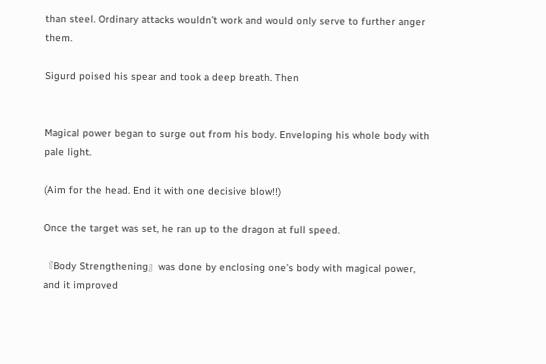than steel. Ordinary attacks wouldn’t work and would only serve to further anger them.

Sigurd poised his spear and took a deep breath. Then


Magical power began to surge out from his body. Enveloping his whole body with pale light.

(Aim for the head. End it with one decisive blow!!)

Once the target was set, he ran up to the dragon at full speed.

『Body Strengthening』was done by enclosing one’s body with magical power, and it improved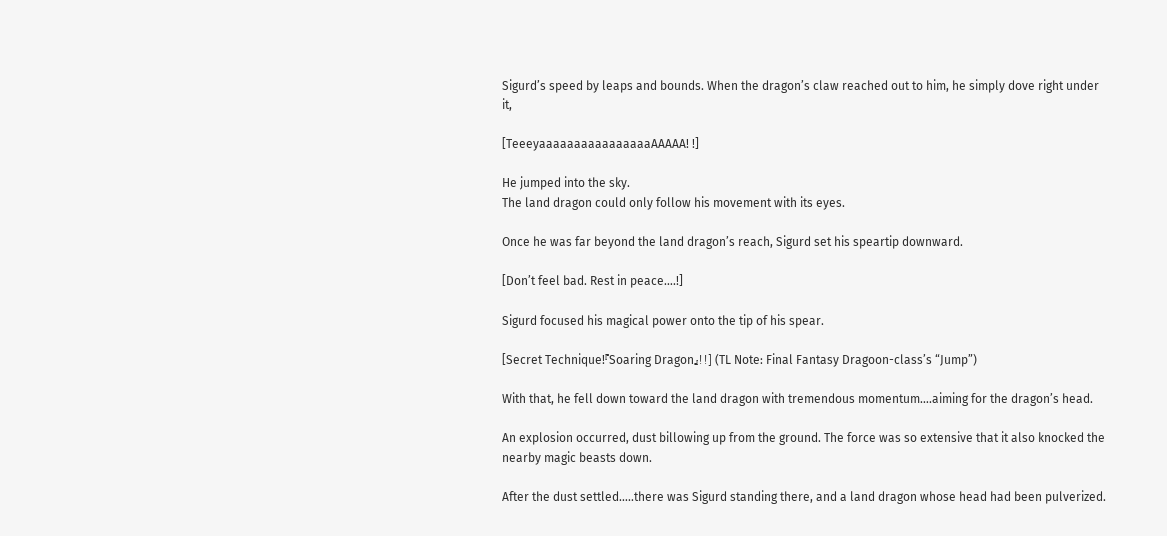Sigurd’s speed by leaps and bounds. When the dragon’s claw reached out to him, he simply dove right under it,

[TeeeyaaaaaaaaaaaaaaaaAAAAA! !]

He jumped into the sky.
The land dragon could only follow his movement with its eyes.

Once he was far beyond the land dragon’s reach, Sigurd set his speartip downward.

[Don’t feel bad. Rest in peace….!]

Sigurd focused his magical power onto the tip of his spear.

[Secret Technique!『Soaring Dragon』!!] (TL Note: Final Fantasy Dragoon-class’s “Jump”)

With that, he fell down toward the land dragon with tremendous momentum….aiming for the dragon’s head.

An explosion occurred, dust billowing up from the ground. The force was so extensive that it also knocked the nearby magic beasts down.

After the dust settled…..there was Sigurd standing there, and a land dragon whose head had been pulverized.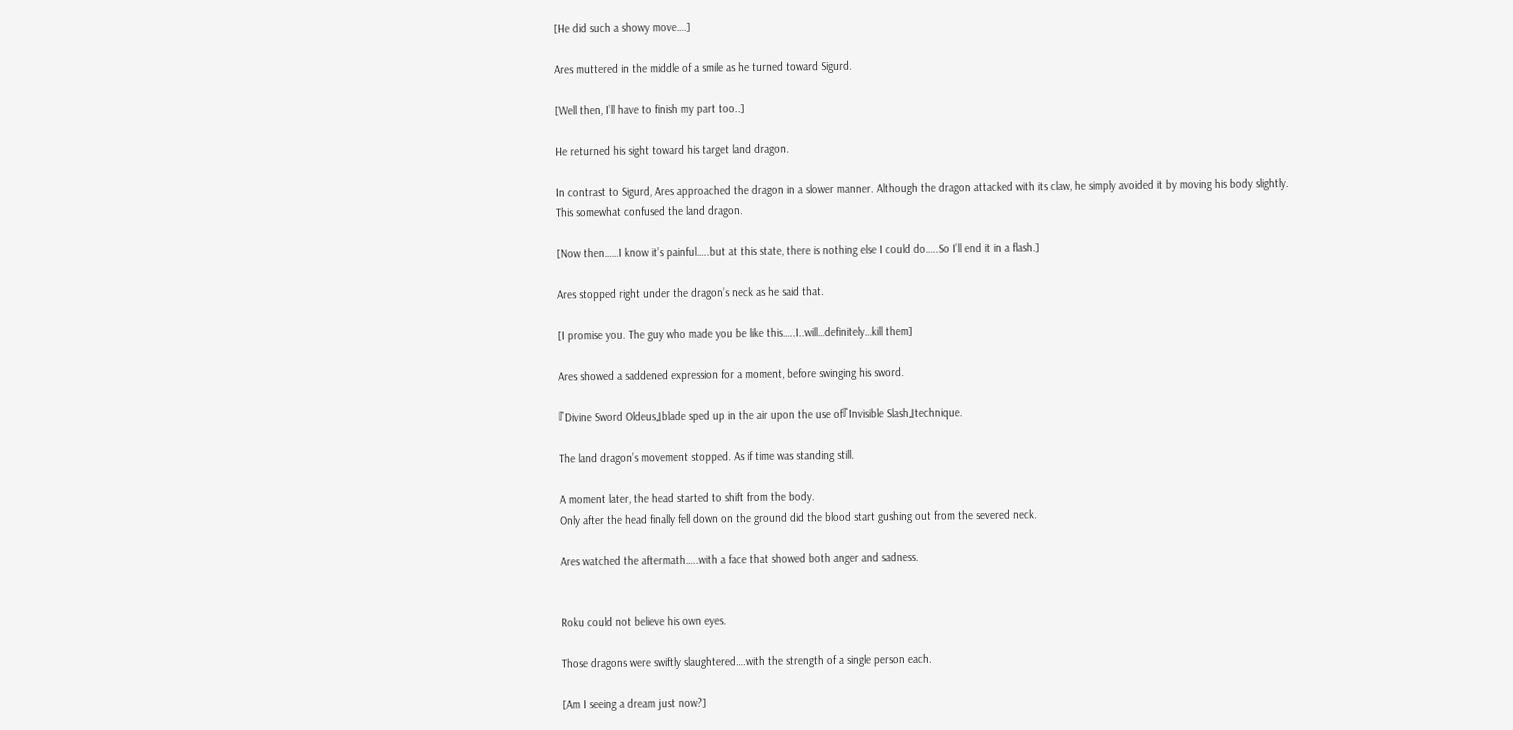[He did such a showy move….]

Ares muttered in the middle of a smile as he turned toward Sigurd.

[Well then, I’ll have to finish my part too..]

He returned his sight toward his target land dragon.

In contrast to Sigurd, Ares approached the dragon in a slower manner. Although the dragon attacked with its claw, he simply avoided it by moving his body slightly.
This somewhat confused the land dragon.

[Now then……I know it’s painful…..but at this state, there is nothing else I could do…..So I’ll end it in a flash.]

Ares stopped right under the dragon’s neck as he said that.

[I promise you. The guy who made you be like this…..I..will…definitely…kill them]

Ares showed a saddened expression for a moment, before swinging his sword.

『Divine Sword Oldeus』blade sped up in the air upon the use of『Invisible Slash』technique.

The land dragon’s movement stopped. As if time was standing still.

A moment later, the head started to shift from the body.
Only after the head finally fell down on the ground did the blood start gushing out from the severed neck.

Ares watched the aftermath…..with a face that showed both anger and sadness.


Roku could not believe his own eyes.

Those dragons were swiftly slaughtered….with the strength of a single person each.

[Am I seeing a dream just now?]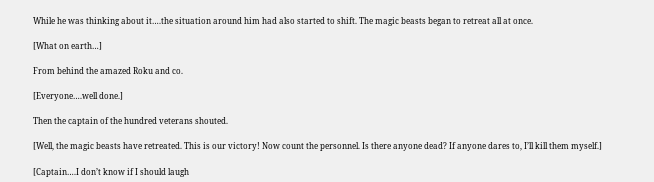While he was thinking about it….the situation around him had also started to shift. The magic beasts began to retreat all at once.

[What on earth…]

From behind the amazed Roku and co.

[Everyone….well done.]

Then the captain of the hundred veterans shouted.

[Well, the magic beasts have retreated. This is our victory! Now count the personnel. Is there anyone dead? If anyone dares to, I’ll kill them myself.]

[Captain….I don’t know if I should laugh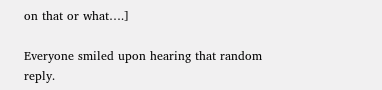on that or what….]

Everyone smiled upon hearing that random reply.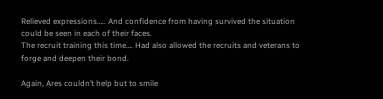Relieved expressions….. And confidence from having survived the situation could be seen in each of their faces.
The recruit training this time…. Had also allowed the recruits and veterans to forge and deepen their bond.

Again, Ares couldn’t help but to smile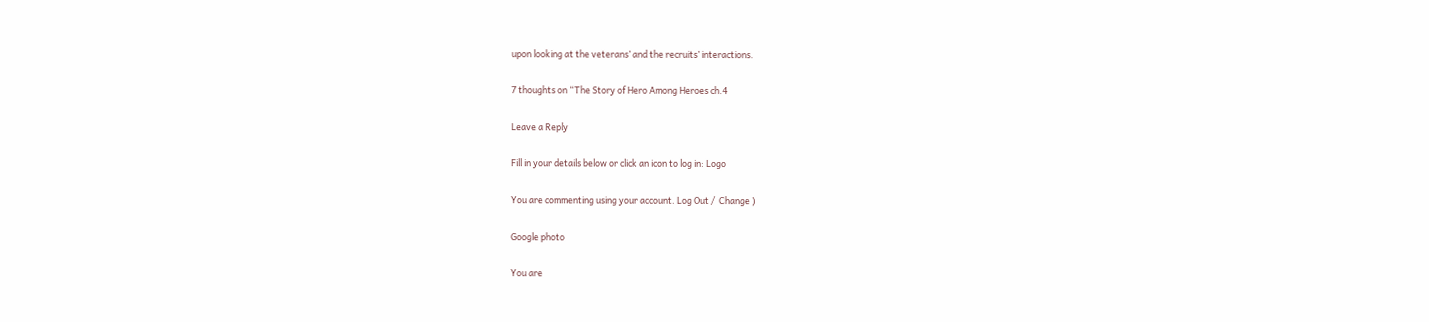upon looking at the veterans’ and the recruits’ interactions.

7 thoughts on “The Story of Hero Among Heroes ch.4

Leave a Reply

Fill in your details below or click an icon to log in: Logo

You are commenting using your account. Log Out /  Change )

Google photo

You are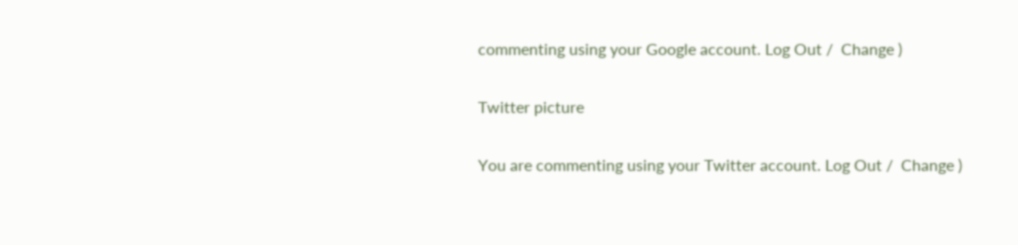commenting using your Google account. Log Out /  Change )

Twitter picture

You are commenting using your Twitter account. Log Out /  Change )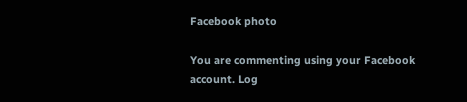Facebook photo

You are commenting using your Facebook account. Log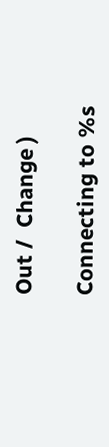Out /  Change )

Connecting to %s